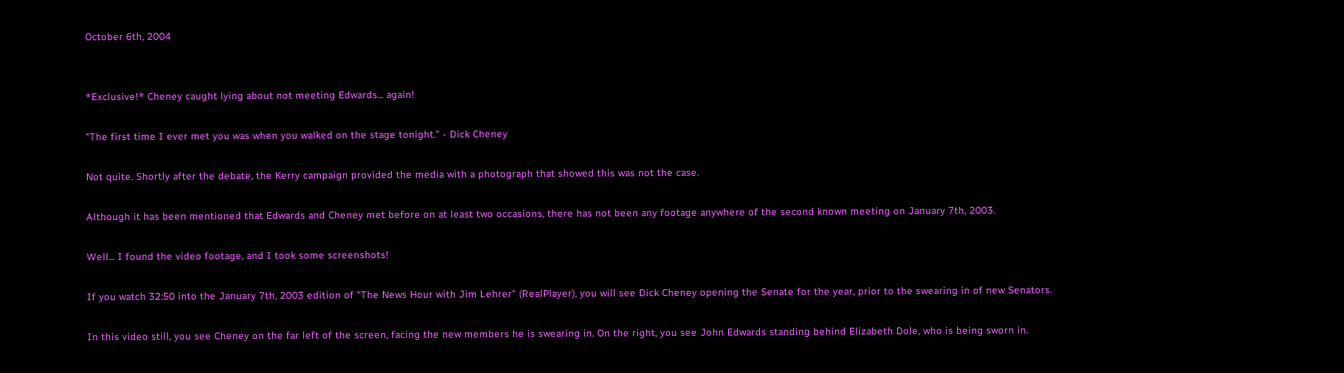October 6th, 2004


*Exclusive!* Cheney caught lying about not meeting Edwards... again!

"The first time I ever met you was when you walked on the stage tonight." - Dick Cheney

Not quite. Shortly after the debate, the Kerry campaign provided the media with a photograph that showed this was not the case.

Although it has been mentioned that Edwards and Cheney met before on at least two occasions, there has not been any footage anywhere of the second known meeting on January 7th, 2003.

Well... I found the video footage, and I took some screenshots!

If you watch 32:50 into the January 7th, 2003 edition of "The News Hour with Jim Lehrer" (RealPlayer), you will see Dick Cheney opening the Senate for the year, prior to the swearing in of new Senators.

In this video still, you see Cheney on the far left of the screen, facing the new members he is swearing in. On the right, you see John Edwards standing behind Elizabeth Dole, who is being sworn in.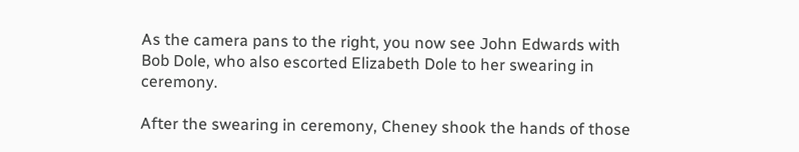As the camera pans to the right, you now see John Edwards with Bob Dole, who also escorted Elizabeth Dole to her swearing in ceremony.

After the swearing in ceremony, Cheney shook the hands of those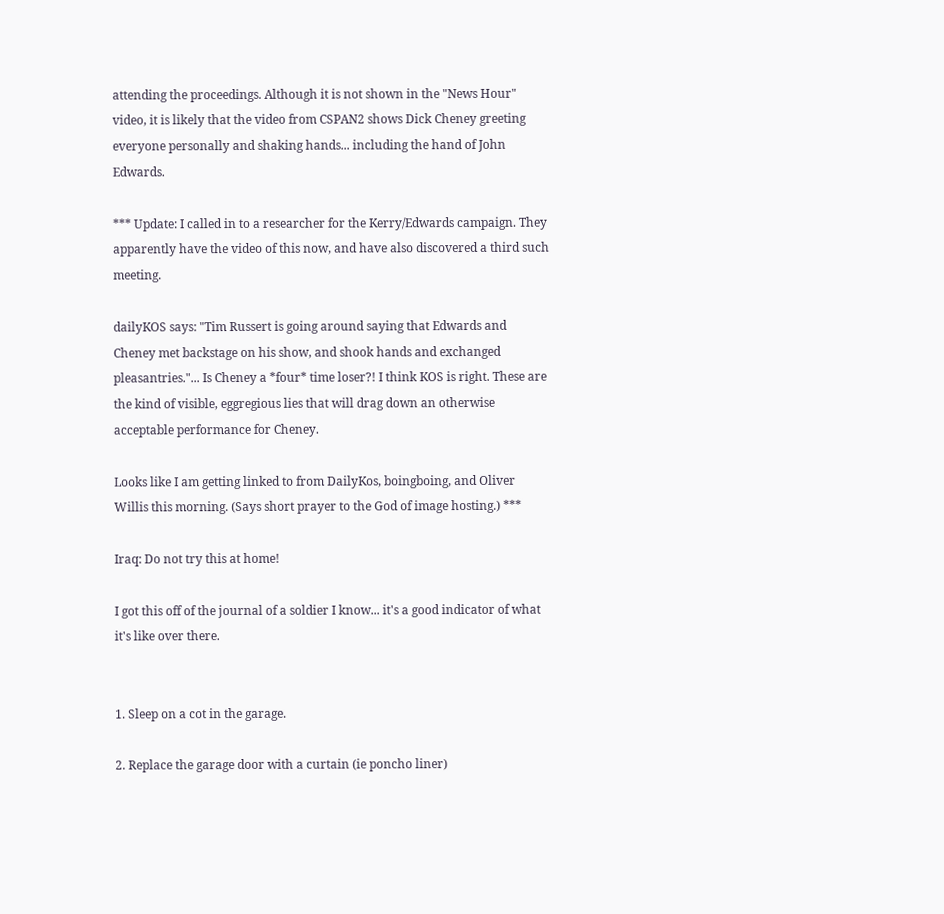attending the proceedings. Although it is not shown in the "News Hour" video, it is likely that the video from CSPAN2 shows Dick Cheney greeting everyone personally and shaking hands... including the hand of John Edwards.

*** Update: I called in to a researcher for the Kerry/Edwards campaign. They apparently have the video of this now, and have also discovered a third such meeting.

dailyKOS says: "Tim Russert is going around saying that Edwards and Cheney met backstage on his show, and shook hands and exchanged pleasantries."... Is Cheney a *four* time loser?! I think KOS is right. These are the kind of visible, eggregious lies that will drag down an otherwise acceptable performance for Cheney.

Looks like I am getting linked to from DailyKos, boingboing, and Oliver Willis this morning. (Says short prayer to the God of image hosting.) ***

Iraq: Do not try this at home!

I got this off of the journal of a soldier I know... it's a good indicator of what it's like over there.


1. Sleep on a cot in the garage.

2. Replace the garage door with a curtain (ie poncho liner)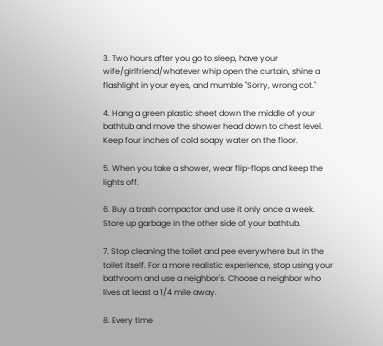3. Two hours after you go to sleep, have your wife/girlfriend/whatever whip open the curtain, shine a flashlight in your eyes, and mumble "Sorry, wrong cot."

4. Hang a green plastic sheet down the middle of your bathtub and move the shower head down to chest level. Keep four inches of cold soapy water on the floor.

5. When you take a shower, wear flip-flops and keep the lights off.

6. Buy a trash compactor and use it only once a week. Store up garbage in the other side of your bathtub.

7. Stop cleaning the toilet and pee everywhere but in the toilet itself. For a more realistic experience, stop using your bathroom and use a neighbor's. Choose a neighbor who lives at least a 1/4 mile away.

8. Every time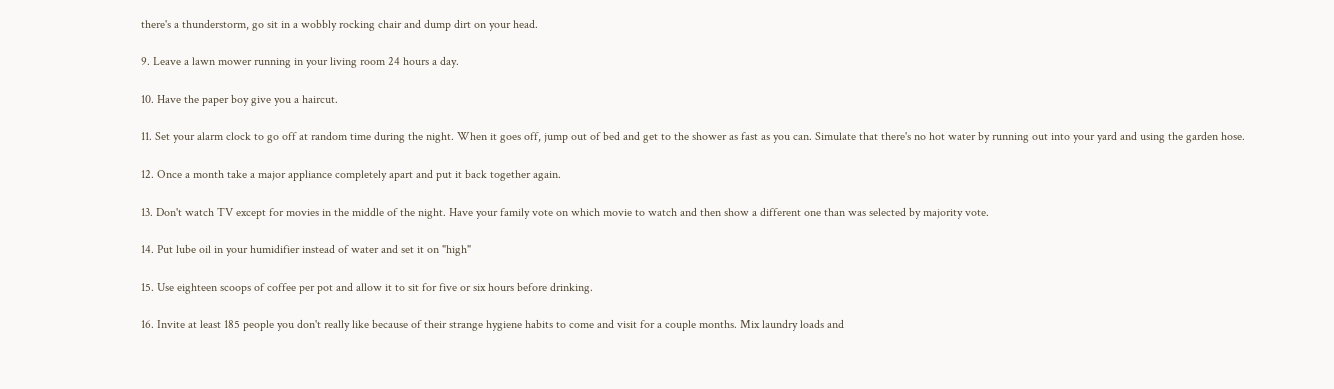there's a thunderstorm, go sit in a wobbly rocking chair and dump dirt on your head.

9. Leave a lawn mower running in your living room 24 hours a day.

10. Have the paper boy give you a haircut.

11. Set your alarm clock to go off at random time during the night. When it goes off, jump out of bed and get to the shower as fast as you can. Simulate that there's no hot water by running out into your yard and using the garden hose.

12. Once a month take a major appliance completely apart and put it back together again.

13. Don't watch TV except for movies in the middle of the night. Have your family vote on which movie to watch and then show a different one than was selected by majority vote.

14. Put lube oil in your humidifier instead of water and set it on "high"

15. Use eighteen scoops of coffee per pot and allow it to sit for five or six hours before drinking.

16. Invite at least 185 people you don't really like because of their strange hygiene habits to come and visit for a couple months. Mix laundry loads and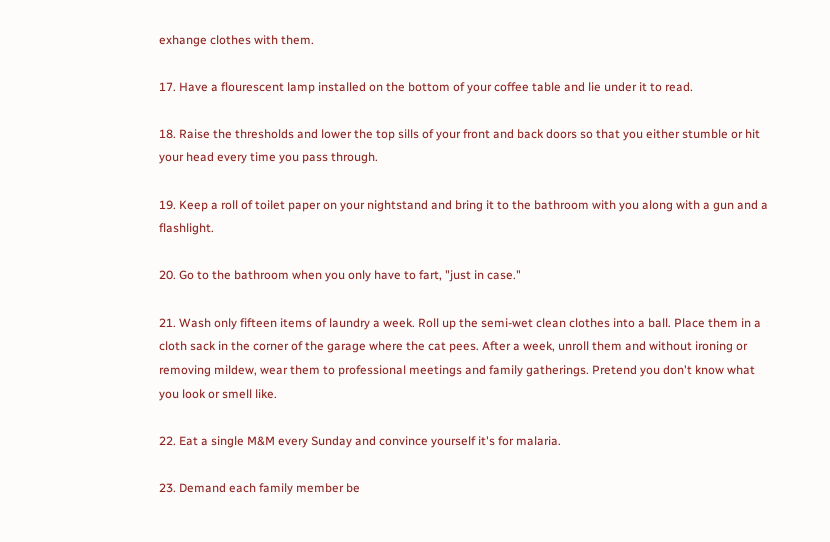exhange clothes with them.

17. Have a flourescent lamp installed on the bottom of your coffee table and lie under it to read.

18. Raise the thresholds and lower the top sills of your front and back doors so that you either stumble or hit your head every time you pass through.

19. Keep a roll of toilet paper on your nightstand and bring it to the bathroom with you along with a gun and a flashlight.

20. Go to the bathroom when you only have to fart, "just in case."

21. Wash only fifteen items of laundry a week. Roll up the semi-wet clean clothes into a ball. Place them in a cloth sack in the corner of the garage where the cat pees. After a week, unroll them and without ironing or removing mildew, wear them to professional meetings and family gatherings. Pretend you don't know what you look or smell like.

22. Eat a single M&M every Sunday and convince yourself it's for malaria.

23. Demand each family member be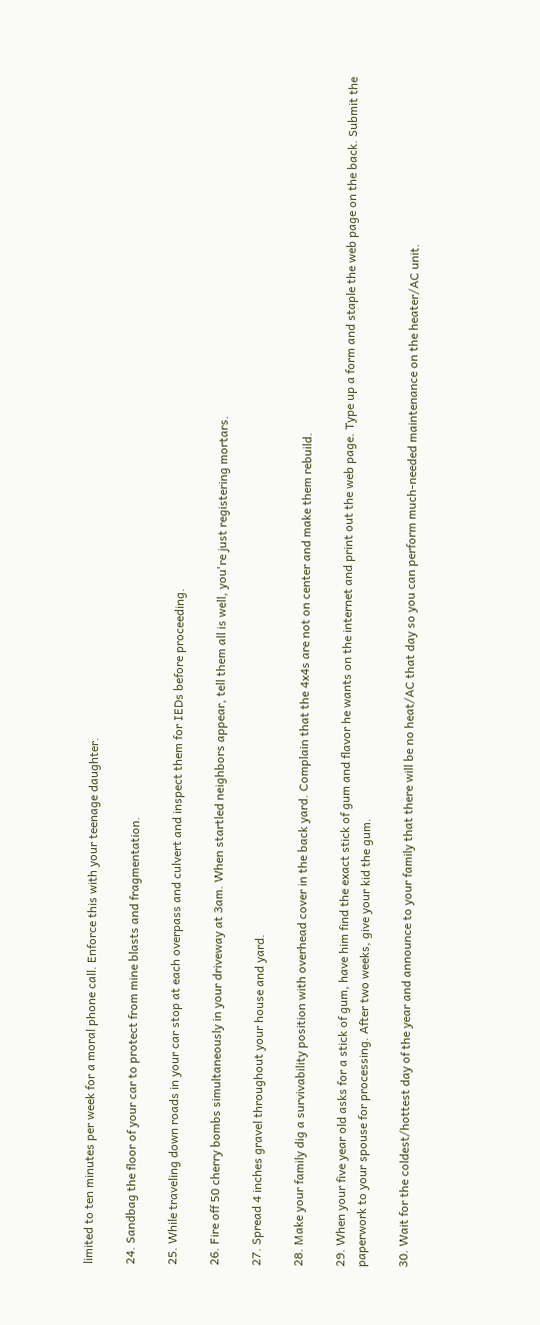limited to ten minutes per week for a moral phone call. Enforce this with your teenage daughter.

24. Sandbag the floor of your car to protect from mine blasts and fragmentation.

25. While traveling down roads in your car stop at each overpass and culvert and inspect them for IEDs before proceeding.

26. Fire off 50 cherry bombs simultaneously in your driveway at 3am. When startled neighbors appear, tell them all is well, you're just registering mortars.

27. Spread 4 inches gravel throughout your house and yard.

28. Make your family dig a survivability position with overhead cover in the back yard. Complain that the 4x4s are not on center and make them rebuild.

29. When your five year old asks for a stick of gum, have him find the exact stick of gum and flavor he wants on the internet and print out the web page. Type up a form and staple the web page on the back. Submit the paperwork to your spouse for processing. After two weeks, give your kid the gum.

30. Wait for the coldest/hottest day of the year and announce to your family that there will be no heat/AC that day so you can perform much-needed maintenance on the heater/AC unit.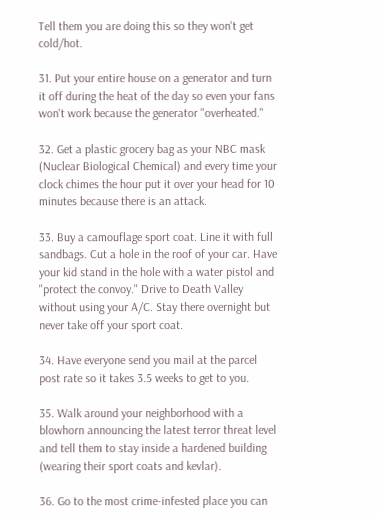Tell them you are doing this so they won't get cold/hot.

31. Put your entire house on a generator and turn it off during the heat of the day so even your fans won't work because the generator "overheated."

32. Get a plastic grocery bag as your NBC mask (Nuclear Biological Chemical) and every time your clock chimes the hour put it over your head for 10 minutes because there is an attack.

33. Buy a camouflage sport coat. Line it with full sandbags. Cut a hole in the roof of your car. Have your kid stand in the hole with a water pistol and "protect the convoy." Drive to Death Valley without using your A/C. Stay there overnight but never take off your sport coat.

34. Have everyone send you mail at the parcel post rate so it takes 3.5 weeks to get to you.

35. Walk around your neighborhood with a blowhorn announcing the latest terror threat level and tell them to stay inside a hardened building (wearing their sport coats and kevlar).

36. Go to the most crime-infested place you can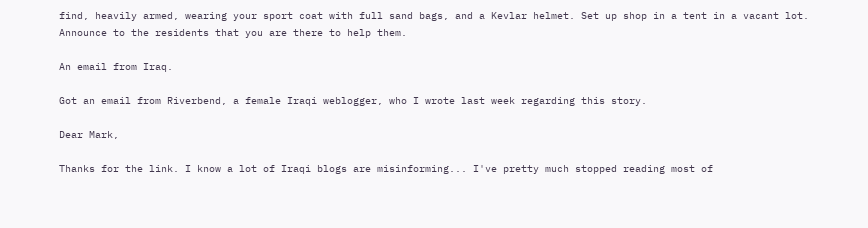find, heavily armed, wearing your sport coat with full sand bags, and a Kevlar helmet. Set up shop in a tent in a vacant lot. Announce to the residents that you are there to help them.

An email from Iraq.

Got an email from Riverbend, a female Iraqi weblogger, who I wrote last week regarding this story.

Dear Mark,

Thanks for the link. I know a lot of Iraqi blogs are misinforming... I've pretty much stopped reading most of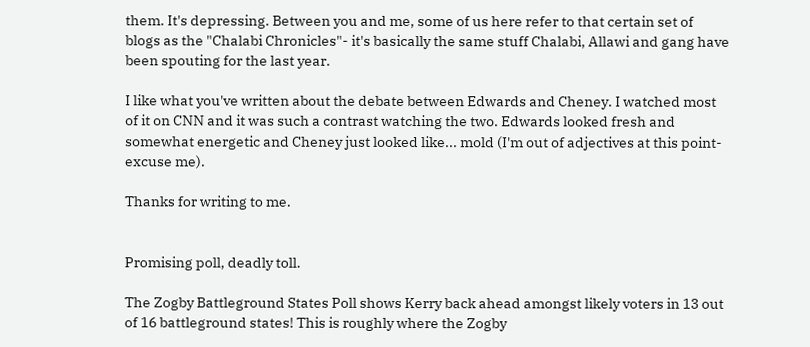them. It's depressing. Between you and me, some of us here refer to that certain set of blogs as the "Chalabi Chronicles"- it's basically the same stuff Chalabi, Allawi and gang have been spouting for the last year.

I like what you've written about the debate between Edwards and Cheney. I watched most of it on CNN and it was such a contrast watching the two. Edwards looked fresh and somewhat energetic and Cheney just looked like... mold (I'm out of adjectives at this point- excuse me).

Thanks for writing to me.


Promising poll, deadly toll.

The Zogby Battleground States Poll shows Kerry back ahead amongst likely voters in 13 out of 16 battleground states! This is roughly where the Zogby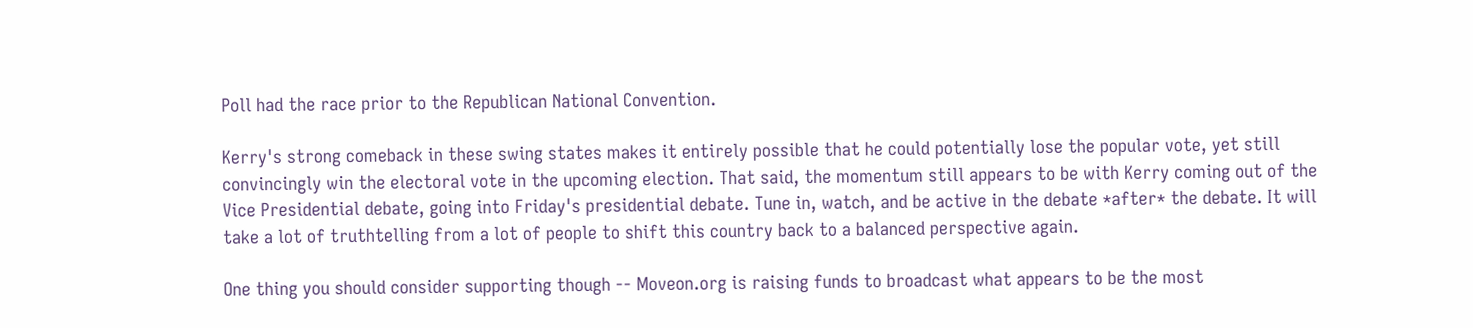Poll had the race prior to the Republican National Convention.

Kerry's strong comeback in these swing states makes it entirely possible that he could potentially lose the popular vote, yet still convincingly win the electoral vote in the upcoming election. That said, the momentum still appears to be with Kerry coming out of the Vice Presidential debate, going into Friday's presidential debate. Tune in, watch, and be active in the debate *after* the debate. It will take a lot of truthtelling from a lot of people to shift this country back to a balanced perspective again.

One thing you should consider supporting though -- Moveon.org is raising funds to broadcast what appears to be the most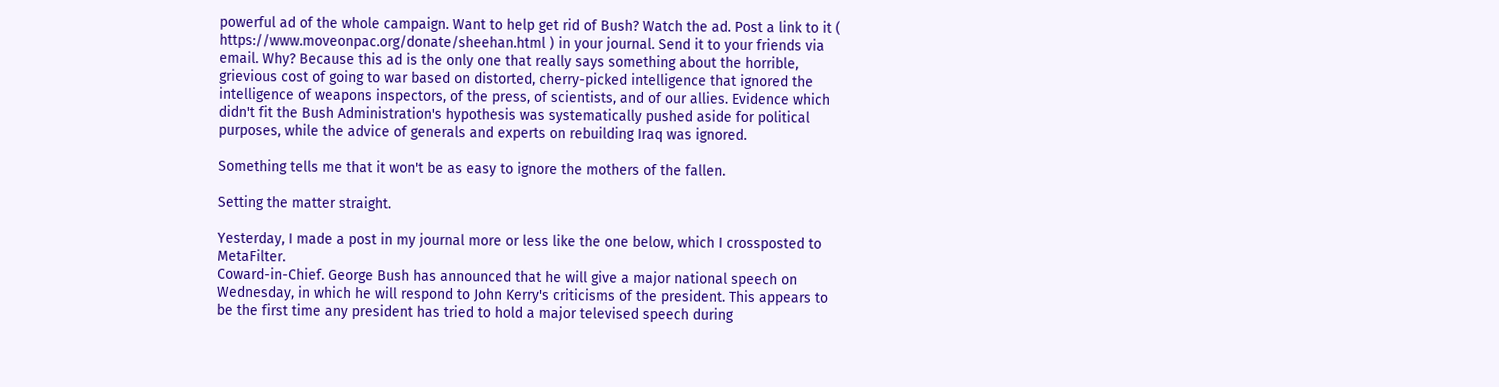powerful ad of the whole campaign. Want to help get rid of Bush? Watch the ad. Post a link to it ( https://www.moveonpac.org/donate/sheehan.html ) in your journal. Send it to your friends via email. Why? Because this ad is the only one that really says something about the horrible, grievious cost of going to war based on distorted, cherry-picked intelligence that ignored the intelligence of weapons inspectors, of the press, of scientists, and of our allies. Evidence which didn't fit the Bush Administration's hypothesis was systematically pushed aside for political purposes, while the advice of generals and experts on rebuilding Iraq was ignored.

Something tells me that it won't be as easy to ignore the mothers of the fallen.

Setting the matter straight.

Yesterday, I made a post in my journal more or less like the one below, which I crossposted to MetaFilter.
Coward-in-Chief. George Bush has announced that he will give a major national speech on Wednesday, in which he will respond to John Kerry's criticisms of the president. This appears to be the first time any president has tried to hold a major televised speech during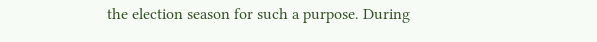the election season for such a purpose. During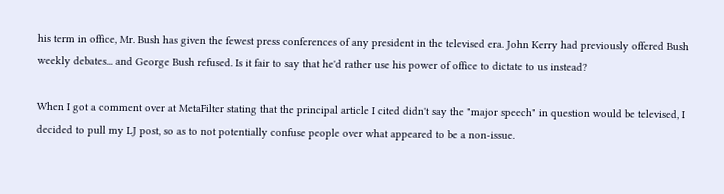his term in office, Mr. Bush has given the fewest press conferences of any president in the televised era. John Kerry had previously offered Bush weekly debates... and George Bush refused. Is it fair to say that he'd rather use his power of office to dictate to us instead?

When I got a comment over at MetaFilter stating that the principal article I cited didn't say the "major speech" in question would be televised, I decided to pull my LJ post, so as to not potentially confuse people over what appeared to be a non-issue.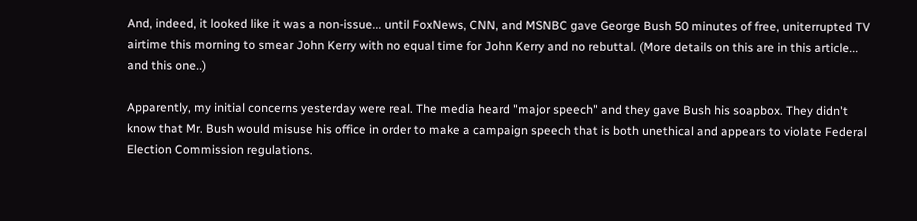And, indeed, it looked like it was a non-issue... until FoxNews, CNN, and MSNBC gave George Bush 50 minutes of free, uniterrupted TV airtime this morning to smear John Kerry with no equal time for John Kerry and no rebuttal. (More details on this are in this article... and this one..)

Apparently, my initial concerns yesterday were real. The media heard "major speech" and they gave Bush his soapbox. They didn't know that Mr. Bush would misuse his office in order to make a campaign speech that is both unethical and appears to violate Federal Election Commission regulations.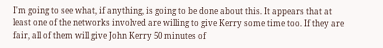I'm going to see what, if anything, is going to be done about this. It appears that at least one of the networks involved are willing to give Kerry some time too. If they are fair, all of them will give John Kerry 50 minutes of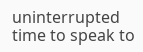uninterrupted time to speak to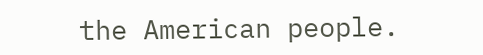the American people.